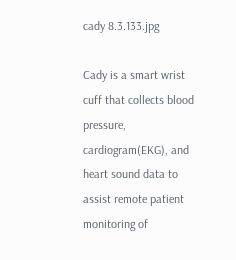cady 8.3.133.jpg

Cady is a smart wrist cuff that collects blood pressure, cardiogram(EKG), and heart sound data to assist remote patient monitoring of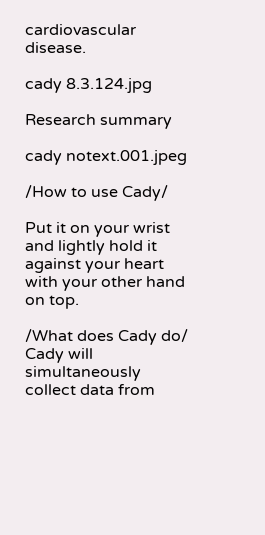cardiovascular disease.

cady 8.3.124.jpg

Research summary

cady notext.001.jpeg

/How to use Cady/

Put it on your wrist and lightly hold it against your heart with your other hand on top.

/What does Cady do/
Cady will simultaneously collect data from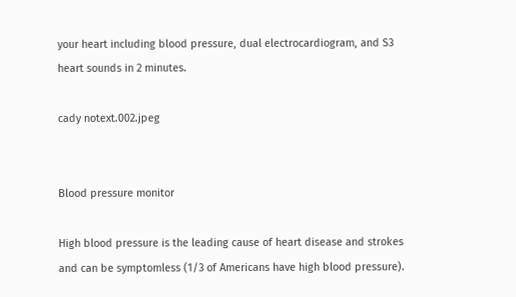your heart including blood pressure, dual electrocardiogram, and S3 heart sounds in 2 minutes.

cady notext.002.jpeg


Blood pressure monitor

High blood pressure is the leading cause of heart disease and strokes and can be symptomless (1/3 of Americans have high blood pressure).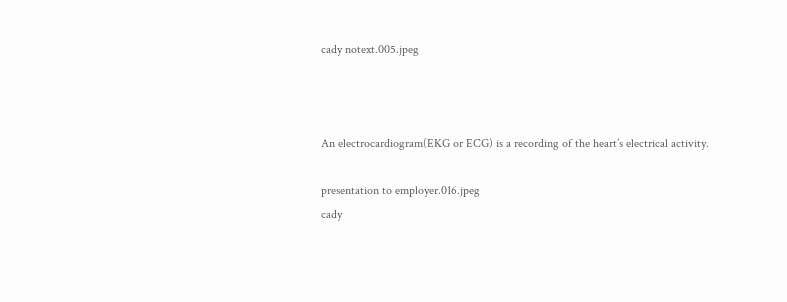cady notext.005.jpeg



An electrocardiogram(EKG or ECG) is a recording of the heart’s electrical activity.

presentation to employer.016.jpeg
cady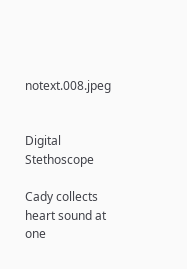notext.008.jpeg


Digital Stethoscope

Cady collects heart sound at one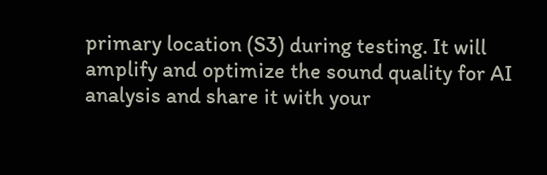primary location (S3) during testing. It will amplify and optimize the sound quality for AI analysis and share it with your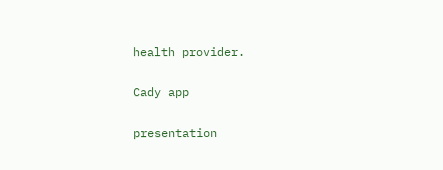health provider.

Cady app

presentation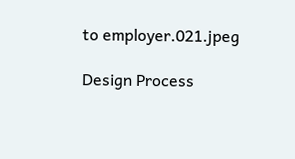to employer.021.jpeg

Design Process